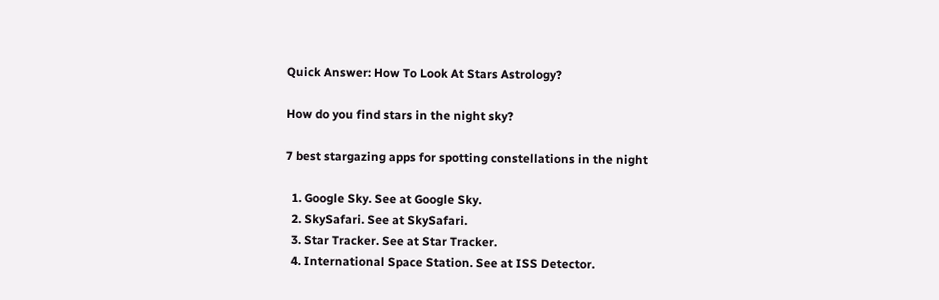Quick Answer: How To Look At Stars Astrology?

How do you find stars in the night sky?

7 best stargazing apps for spotting constellations in the night

  1. Google Sky. See at Google Sky.
  2. SkySafari. See at SkySafari.
  3. Star Tracker. See at Star Tracker.
  4. International Space Station. See at ISS Detector.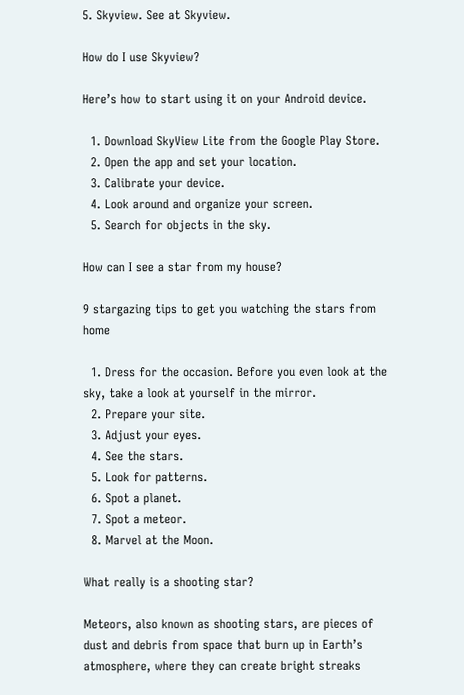5. Skyview. See at Skyview.

How do I use Skyview?

Here’s how to start using it on your Android device.

  1. Download SkyView Lite from the Google Play Store.
  2. Open the app and set your location.
  3. Calibrate your device.
  4. Look around and organize your screen.
  5. Search for objects in the sky.

How can I see a star from my house?

9 stargazing tips to get you watching the stars from home

  1. Dress for the occasion. Before you even look at the sky, take a look at yourself in the mirror.
  2. Prepare your site.
  3. Adjust your eyes.
  4. See the stars.
  5. Look for patterns.
  6. Spot a planet.
  7. Spot a meteor.
  8. Marvel at the Moon.

What really is a shooting star?

Meteors, also known as shooting stars, are pieces of dust and debris from space that burn up in Earth’s atmosphere, where they can create bright streaks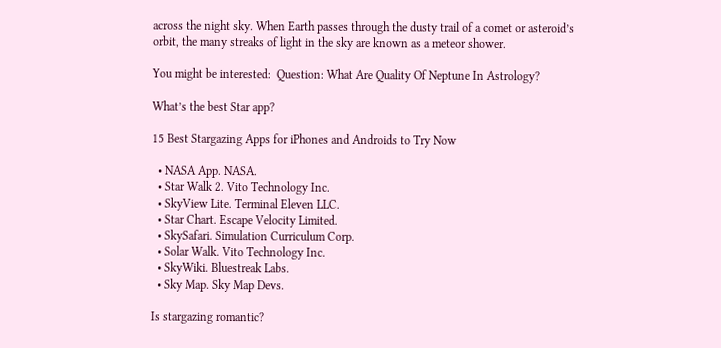across the night sky. When Earth passes through the dusty trail of a comet or asteroid’s orbit, the many streaks of light in the sky are known as a meteor shower.

You might be interested:  Question: What Are Quality Of Neptune In Astrology?

What’s the best Star app?

15 Best Stargazing Apps for iPhones and Androids to Try Now

  • NASA App. NASA.
  • Star Walk 2. Vito Technology Inc.
  • SkyView Lite. Terminal Eleven LLC.
  • Star Chart. Escape Velocity Limited.
  • SkySafari. Simulation Curriculum Corp.
  • Solar Walk. Vito Technology Inc.
  • SkyWiki. Bluestreak Labs.
  • Sky Map. Sky Map Devs.

Is stargazing romantic?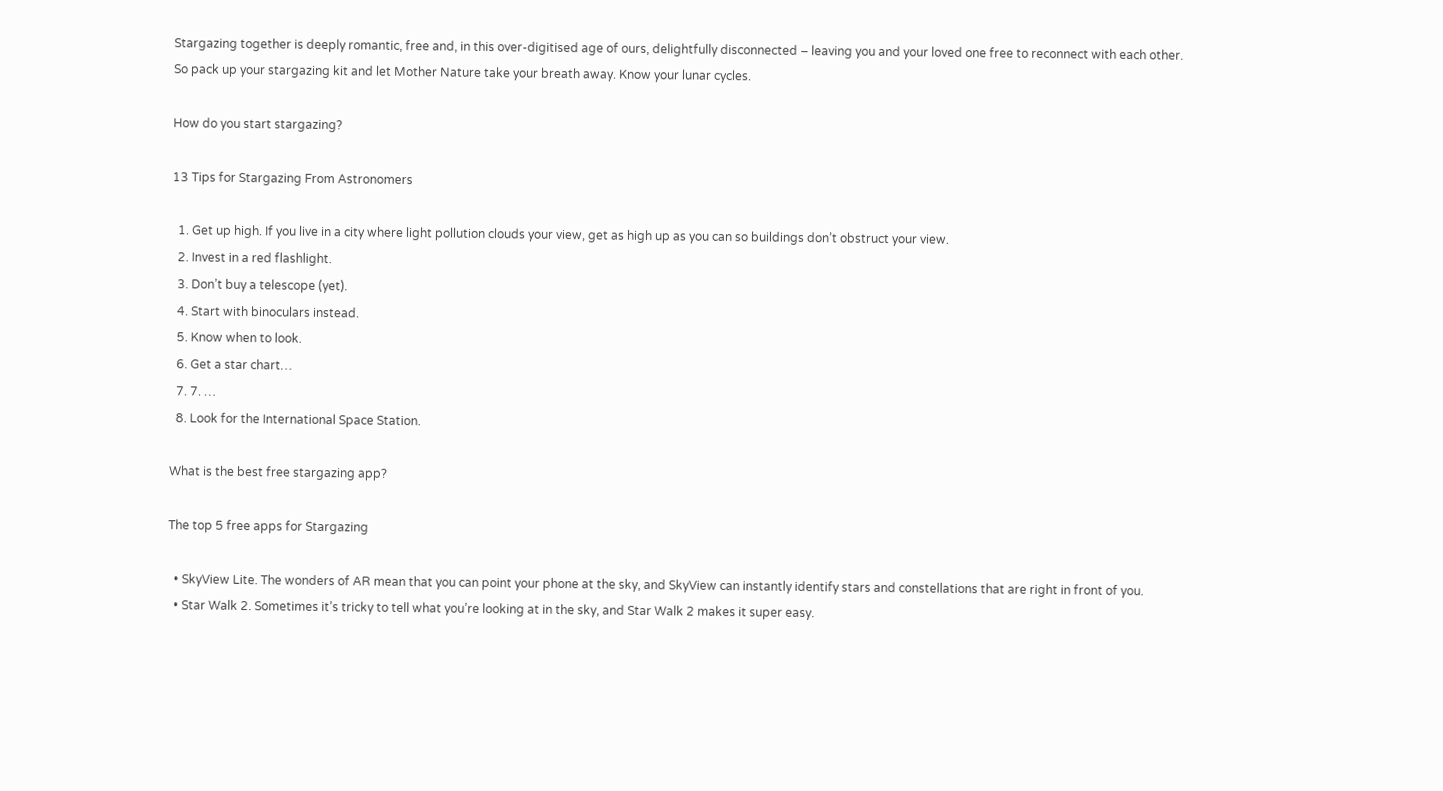Stargazing together is deeply romantic, free and, in this over-digitised age of ours, delightfully disconnected – leaving you and your loved one free to reconnect with each other. So pack up your stargazing kit and let Mother Nature take your breath away. Know your lunar cycles.

How do you start stargazing?

13 Tips for Stargazing From Astronomers

  1. Get up high. If you live in a city where light pollution clouds your view, get as high up as you can so buildings don’t obstruct your view.
  2. Invest in a red flashlight.
  3. Don’t buy a telescope (yet).
  4. Start with binoculars instead.
  5. Know when to look.
  6. Get a star chart…
  7. 7. …
  8. Look for the International Space Station.

What is the best free stargazing app?

The top 5 free apps for Stargazing

  • SkyView Lite. The wonders of AR mean that you can point your phone at the sky, and SkyView can instantly identify stars and constellations that are right in front of you.
  • Star Walk 2. Sometimes it’s tricky to tell what you’re looking at in the sky, and Star Walk 2 makes it super easy.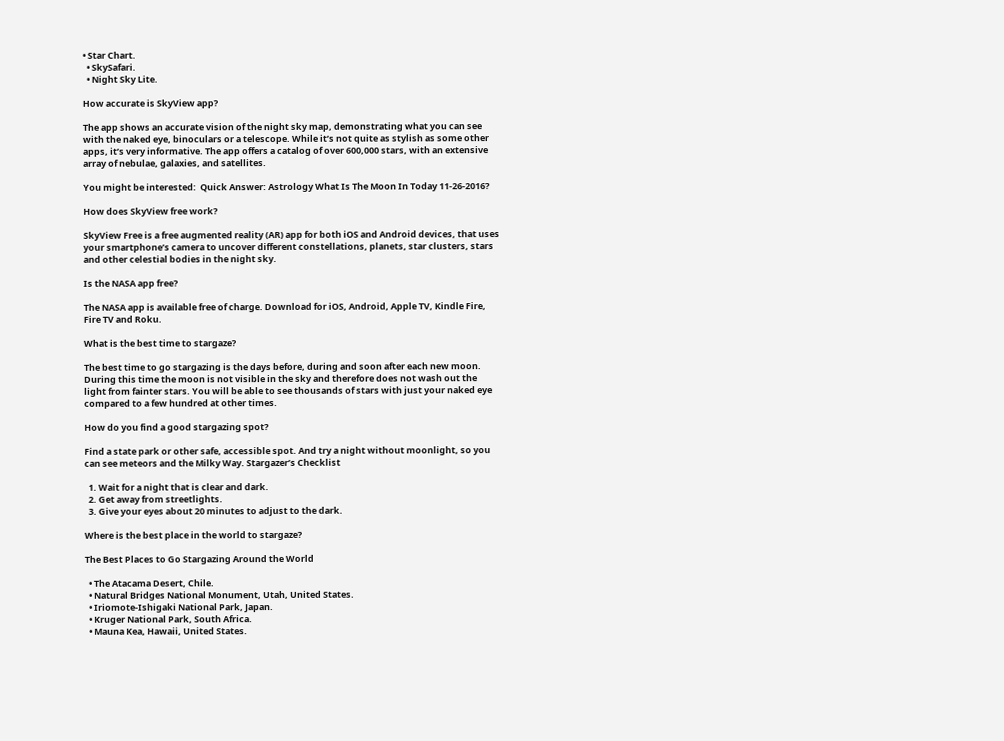• Star Chart.
  • SkySafari.
  • Night Sky Lite.

How accurate is SkyView app?

The app shows an accurate vision of the night sky map, demonstrating what you can see with the naked eye, binoculars or a telescope. While it’s not quite as stylish as some other apps, it’s very informative. The app offers a catalog of over 600,000 stars, with an extensive array of nebulae, galaxies, and satellites.

You might be interested:  Quick Answer: Astrology What Is The Moon In Today 11-26-2016?

How does SkyView free work?

SkyView Free is a free augmented reality (AR) app for both iOS and Android devices, that uses your smartphone’s camera to uncover different constellations, planets, star clusters, stars and other celestial bodies in the night sky.

Is the NASA app free?

The NASA app is available free of charge. Download for iOS, Android, Apple TV, Kindle Fire, Fire TV and Roku.

What is the best time to stargaze?

The best time to go stargazing is the days before, during and soon after each new moon. During this time the moon is not visible in the sky and therefore does not wash out the light from fainter stars. You will be able to see thousands of stars with just your naked eye compared to a few hundred at other times.

How do you find a good stargazing spot?

Find a state park or other safe, accessible spot. And try a night without moonlight, so you can see meteors and the Milky Way. Stargazer’s Checklist

  1. Wait for a night that is clear and dark.
  2. Get away from streetlights.
  3. Give your eyes about 20 minutes to adjust to the dark.

Where is the best place in the world to stargaze?

The Best Places to Go Stargazing Around the World

  • The Atacama Desert, Chile.
  • Natural Bridges National Monument, Utah, United States.
  • Iriomote-Ishigaki National Park, Japan.
  • Kruger National Park, South Africa.
  • Mauna Kea, Hawaii, United States.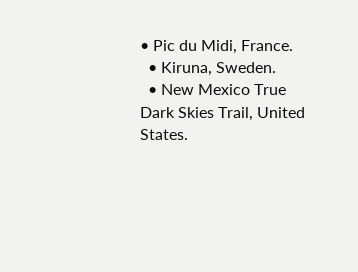• Pic du Midi, France.
  • Kiruna, Sweden.
  • New Mexico True Dark Skies Trail, United States.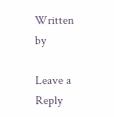Written by

Leave a Reply